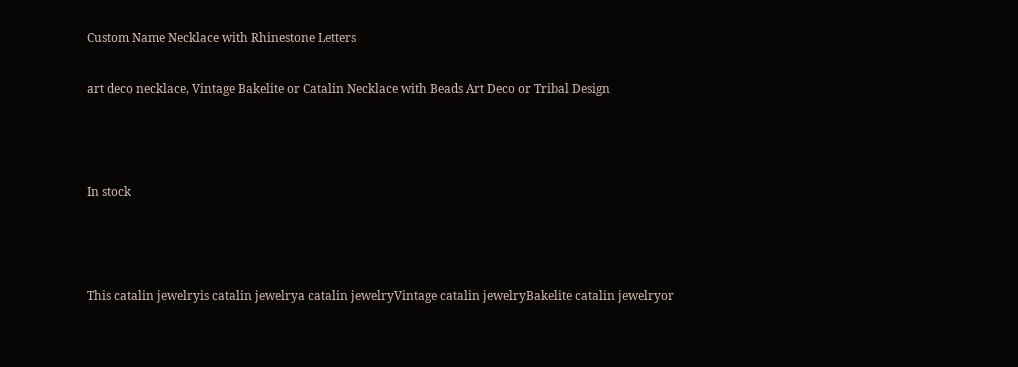Custom Name Necklace with Rhinestone Letters

art deco necklace, Vintage Bakelite or Catalin Necklace with Beads Art Deco or Tribal Design



In stock



This catalin jewelryis catalin jewelrya catalin jewelryVintage catalin jewelryBakelite catalin jewelryor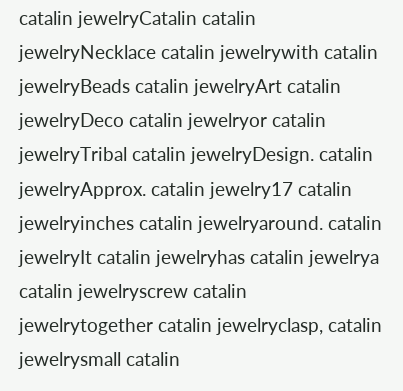catalin jewelryCatalin catalin jewelryNecklace catalin jewelrywith catalin jewelryBeads catalin jewelryArt catalin jewelryDeco catalin jewelryor catalin jewelryTribal catalin jewelryDesign. catalin jewelryApprox. catalin jewelry17 catalin jewelryinches catalin jewelryaround. catalin jewelryIt catalin jewelryhas catalin jewelrya catalin jewelryscrew catalin jewelrytogether catalin jewelryclasp, catalin jewelrysmall catalin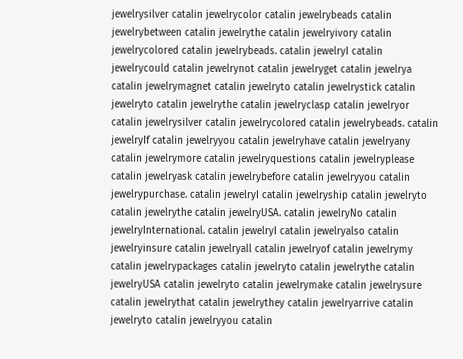jewelrysilver catalin jewelrycolor catalin jewelrybeads catalin jewelrybetween catalin jewelrythe catalin jewelryivory catalin jewelrycolored catalin jewelrybeads. catalin jewelryI catalin jewelrycould catalin jewelrynot catalin jewelryget catalin jewelrya catalin jewelrymagnet catalin jewelryto catalin jewelrystick catalin jewelryto catalin jewelrythe catalin jewelryclasp catalin jewelryor catalin jewelrysilver catalin jewelrycolored catalin jewelrybeads. catalin jewelryIf catalin jewelryyou catalin jewelryhave catalin jewelryany catalin jewelrymore catalin jewelryquestions catalin jewelryplease catalin jewelryask catalin jewelrybefore catalin jewelryyou catalin jewelrypurchase. catalin jewelryI catalin jewelryship catalin jewelryto catalin jewelrythe catalin jewelryUSA. catalin jewelryNo catalin jewelryInternational. catalin jewelryI catalin jewelryalso catalin jewelryinsure catalin jewelryall catalin jewelryof catalin jewelrymy catalin jewelrypackages catalin jewelryto catalin jewelrythe catalin jewelryUSA catalin jewelryto catalin jewelrymake catalin jewelrysure catalin jewelrythat catalin jewelrythey catalin jewelryarrive catalin jewelryto catalin jewelryyou catalin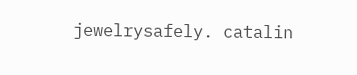jewelrysafely. catalin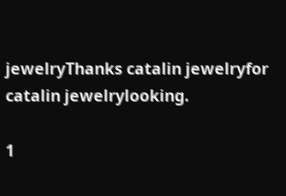jewelryThanks catalin jewelryfor catalin jewelrylooking.

1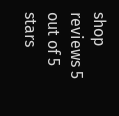shop reviews 5 out of 5 stars